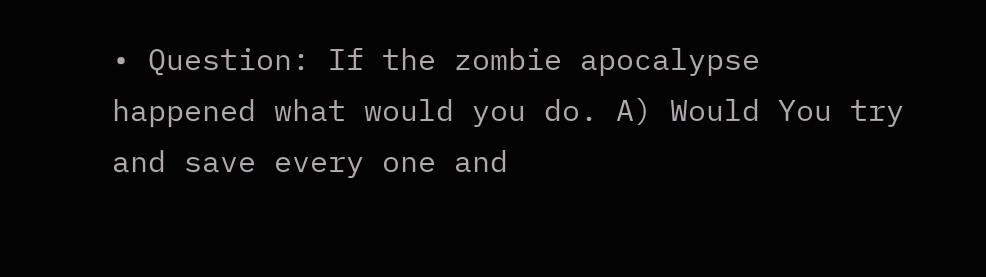• Question: If the zombie apocalypse happened what would you do. A) Would You try and save every one and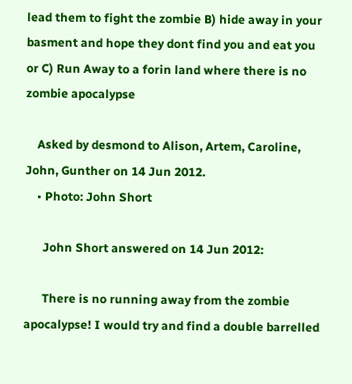lead them to fight the zombie B) hide away in your basment and hope they dont find you and eat you or C) Run Away to a forin land where there is no zombie apocalypse

    Asked by desmond to Alison, Artem, Caroline, John, Gunther on 14 Jun 2012.
    • Photo: John Short

      John Short answered on 14 Jun 2012:

      There is no running away from the zombie apocalypse! I would try and find a double barrelled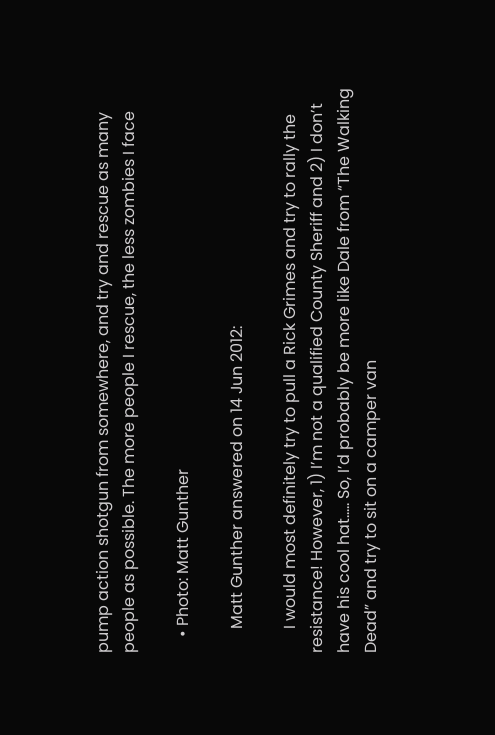pump action shotgun from somewhere, and try and rescue as many people as possible. The more people I rescue, the less zombies I face

    • Photo: Matt Gunther

      Matt Gunther answered on 14 Jun 2012:

      I would most definitely try to pull a Rick Grimes and try to rally the resistance! However, 1) I’m not a qualified County Sheriff and 2) I don’t have his cool hat….. So, I’d probably be more like Dale from “The Walking Dead” and try to sit on a camper van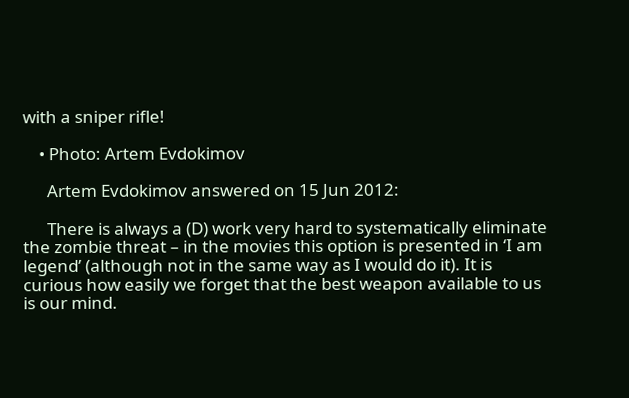with a sniper rifle!

    • Photo: Artem Evdokimov

      Artem Evdokimov answered on 15 Jun 2012:

      There is always a (D) work very hard to systematically eliminate the zombie threat – in the movies this option is presented in ‘I am legend’ (although not in the same way as I would do it). It is curious how easily we forget that the best weapon available to us is our mind.